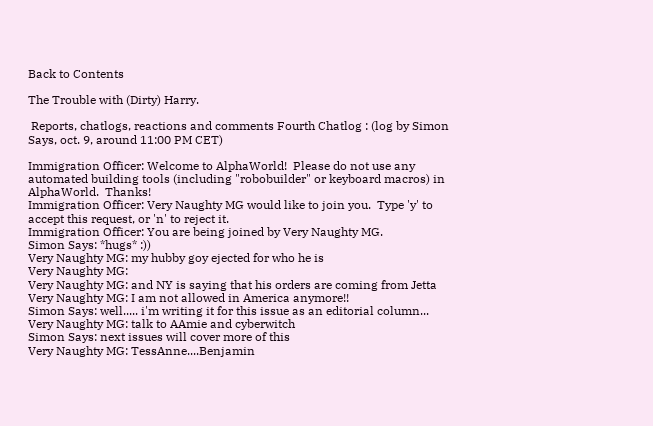Back to Contents

The Trouble with (Dirty) Harry.

 Reports, chatlogs, reactions and comments Fourth Chatlog : (log by Simon Says, oct. 9, around 11:00 PM CET)

Immigration Officer: Welcome to AlphaWorld!  Please do not use any automated building tools (including "robobuilder" or keyboard macros) in AlphaWorld.  Thanks!
Immigration Officer: Very Naughty MG would like to join you.  Type 'y' to accept this request, or 'n' to reject it.
Immigration Officer: You are being joined by Very Naughty MG.
Simon Says: *hugs* :))
Very Naughty MG: my hubby goy ejected for who he is
Very Naughty MG:
Very Naughty MG: and NY is saying that his orders are coming from Jetta
Very Naughty MG: I am not allowed in America anymore!!
Simon Says: well..... i'm writing it for this issue as an editorial column...
Very Naughty MG: talk to AAmie and cyberwitch
Simon Says: next issues will cover more of this
Very Naughty MG: TessAnne....Benjamin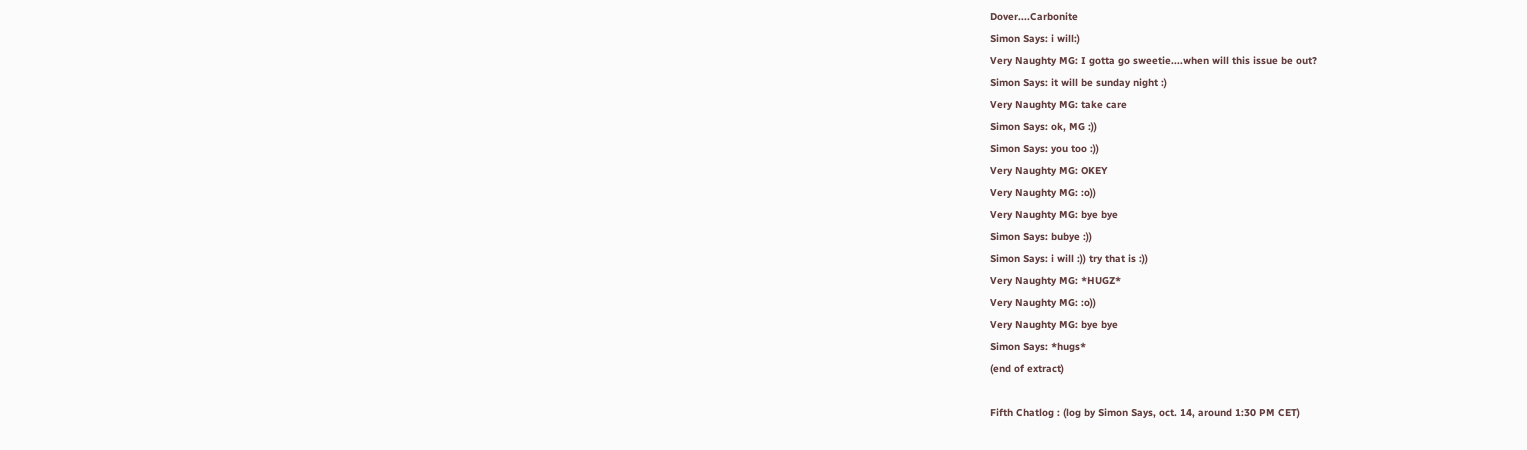Dover....Carbonite
Simon Says: i will:)
Very Naughty MG: I gotta go sweetie....when will this issue be out?
Simon Says: it will be sunday night :)
Very Naughty MG: take care
Simon Says: ok, MG :))
Simon Says: you too :))
Very Naughty MG: OKEY
Very Naughty MG: :o))
Very Naughty MG: bye bye
Simon Says: bubye :))
Simon Says: i will :)) try that is :))
Very Naughty MG: *HUGZ*
Very Naughty MG: :o))
Very Naughty MG: bye bye
Simon Says: *hugs*
(end of extract)

Fifth Chatlog : (log by Simon Says, oct. 14, around 1:30 PM CET)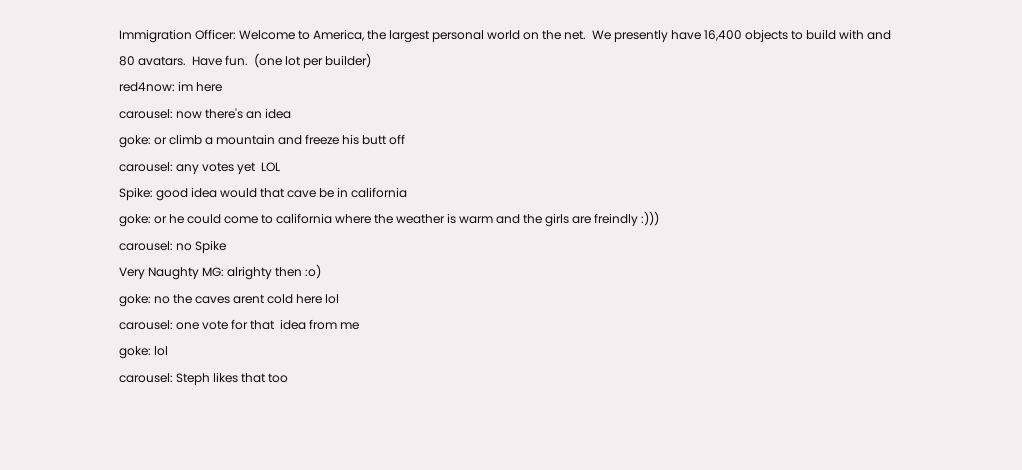Immigration Officer: Welcome to America, the largest personal world on the net.  We presently have 16,400 objects to build with and 80 avatars.  Have fun.  (one lot per builder)
red4now: im here
carousel: now there's an idea
goke: or climb a mountain and freeze his butt off
carousel: any votes yet  LOL
Spike: good idea would that cave be in california
goke: or he could come to california where the weather is warm and the girls are freindly :)))
carousel: no Spike
Very Naughty MG: alrighty then :o)
goke: no the caves arent cold here lol
carousel: one vote for that  idea from me
goke: lol
carousel: Steph likes that too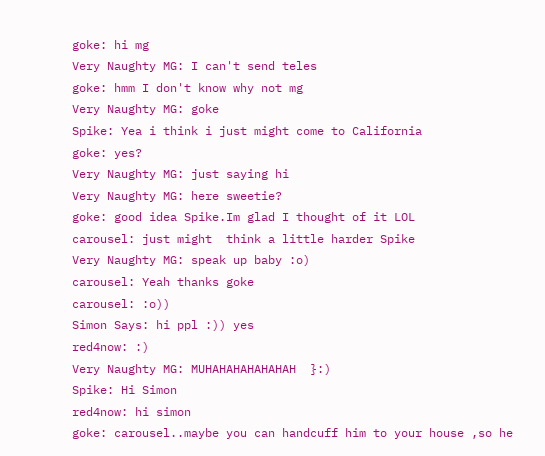goke: hi mg
Very Naughty MG: I can't send teles
goke: hmm I don't know why not mg
Very Naughty MG: goke
Spike: Yea i think i just might come to California
goke: yes?
Very Naughty MG: just saying hi
Very Naughty MG: here sweetie?
goke: good idea Spike.Im glad I thought of it LOL
carousel: just might  think a little harder Spike
Very Naughty MG: speak up baby :o)
carousel: Yeah thanks goke
carousel: :o))
Simon Says: hi ppl :)) yes
red4now: :)
Very Naughty MG: MUHAHAHAHAHAHAH  }:)
Spike: Hi Simon
red4now: hi simon
goke: carousel..maybe you can handcuff him to your house ,so he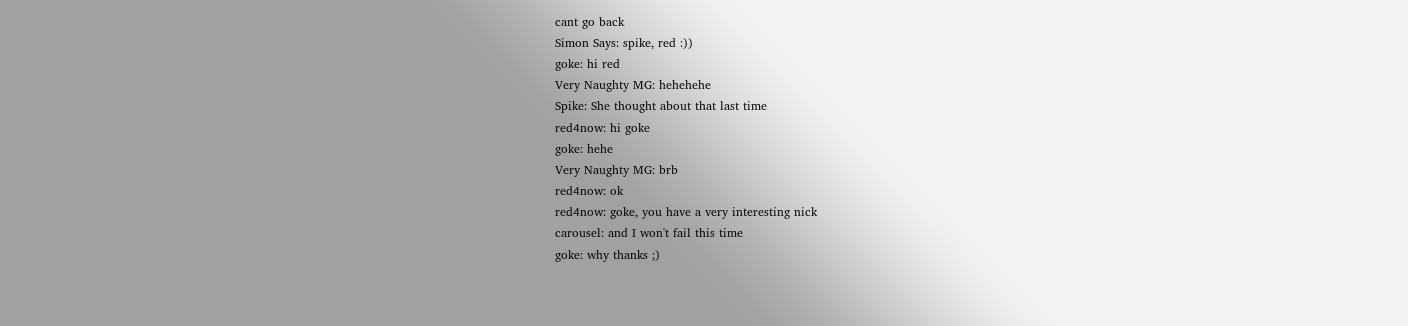cant go back
Simon Says: spike, red :))
goke: hi red
Very Naughty MG: hehehehe
Spike: She thought about that last time
red4now: hi goke
goke: hehe
Very Naughty MG: brb
red4now: ok
red4now: goke, you have a very interesting nick
carousel: and I won't fail this time
goke: why thanks ;)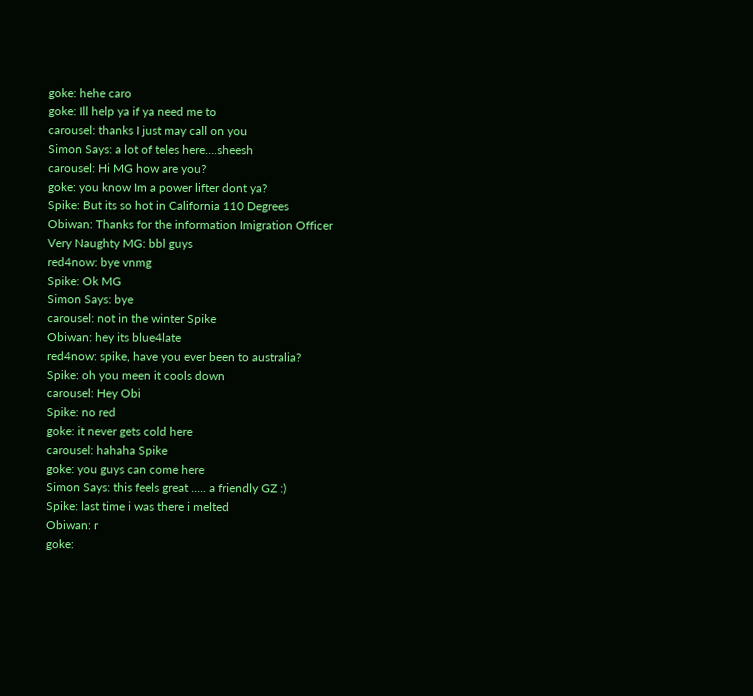goke: hehe caro
goke: Ill help ya if ya need me to
carousel: thanks I just may call on you
Simon Says: a lot of teles here....sheesh
carousel: Hi MG how are you?
goke: you know Im a power lifter dont ya?
Spike: But its so hot in California 110 Degrees
Obiwan: Thanks for the information Imigration Officer
Very Naughty MG: bbl guys
red4now: bye vnmg
Spike: Ok MG
Simon Says: bye
carousel: not in the winter Spike
Obiwan: hey its blue4late
red4now: spike, have you ever been to australia?
Spike: oh you meen it cools down
carousel: Hey Obi
Spike: no red
goke: it never gets cold here
carousel: hahaha Spike
goke: you guys can come here
Simon Says: this feels great ..... a friendly GZ :)
Spike: last time i was there i melted
Obiwan: r
goke: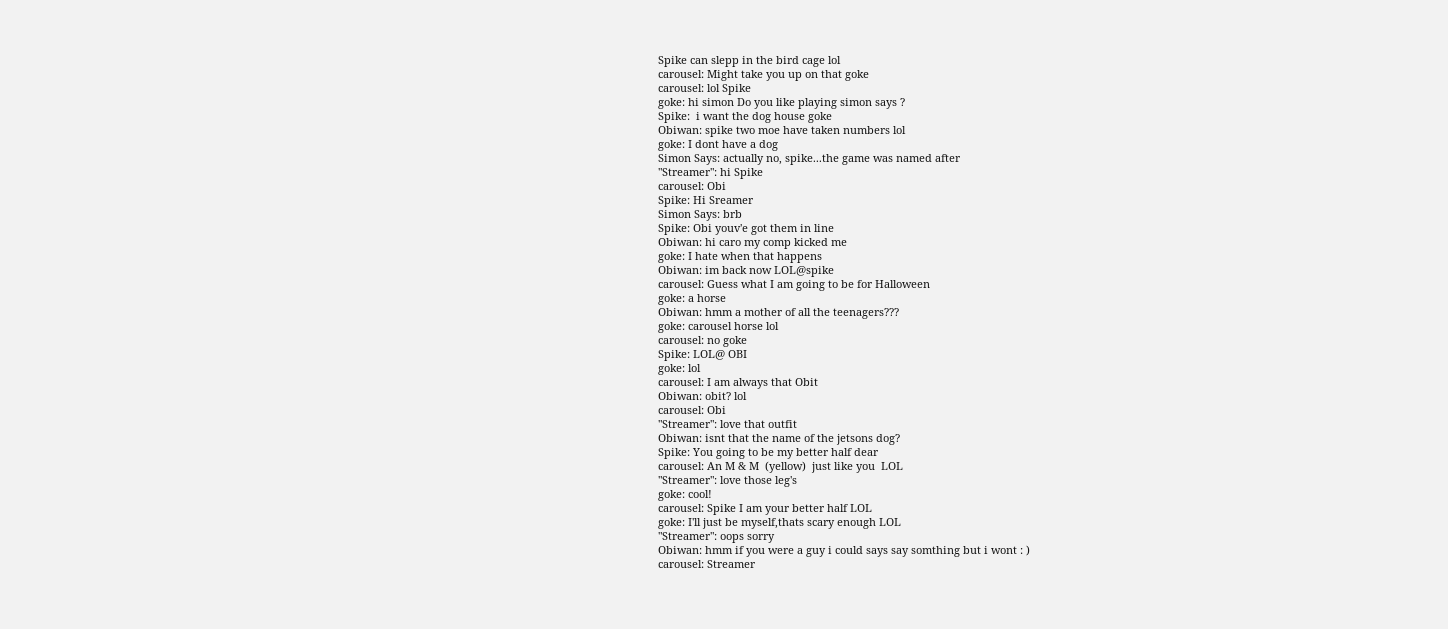Spike can slepp in the bird cage lol
carousel: Might take you up on that goke
carousel: lol Spike
goke: hi simon Do you like playing simon says ?
Spike:  i want the dog house goke
Obiwan: spike two moe have taken numbers lol
goke: I dont have a dog
Simon Says: actually no, spike...the game was named after
"Streamer": hi Spike
carousel: Obi
Spike: Hi Sreamer
Simon Says: brb
Spike: Obi youv'e got them in line
Obiwan: hi caro my comp kicked me
goke: I hate when that happens
Obiwan: im back now LOL@spike
carousel: Guess what I am going to be for Halloween
goke: a horse
Obiwan: hmm a mother of all the teenagers???
goke: carousel horse lol
carousel: no goke
Spike: LOL@ OBI
goke: lol
carousel: I am always that Obit
Obiwan: obit? lol
carousel: Obi
"Streamer": love that outfit
Obiwan: isnt that the name of the jetsons dog?
Spike: You going to be my better half dear
carousel: An M & M  (yellow)  just like you  LOL
"Streamer": love those leg's
goke: cool!
carousel: Spike I am your better half LOL
goke: I'll just be myself,thats scary enough LOL
"Streamer": oops sorry
Obiwan: hmm if you were a guy i could says say somthing but i wont : )
carousel: Streamer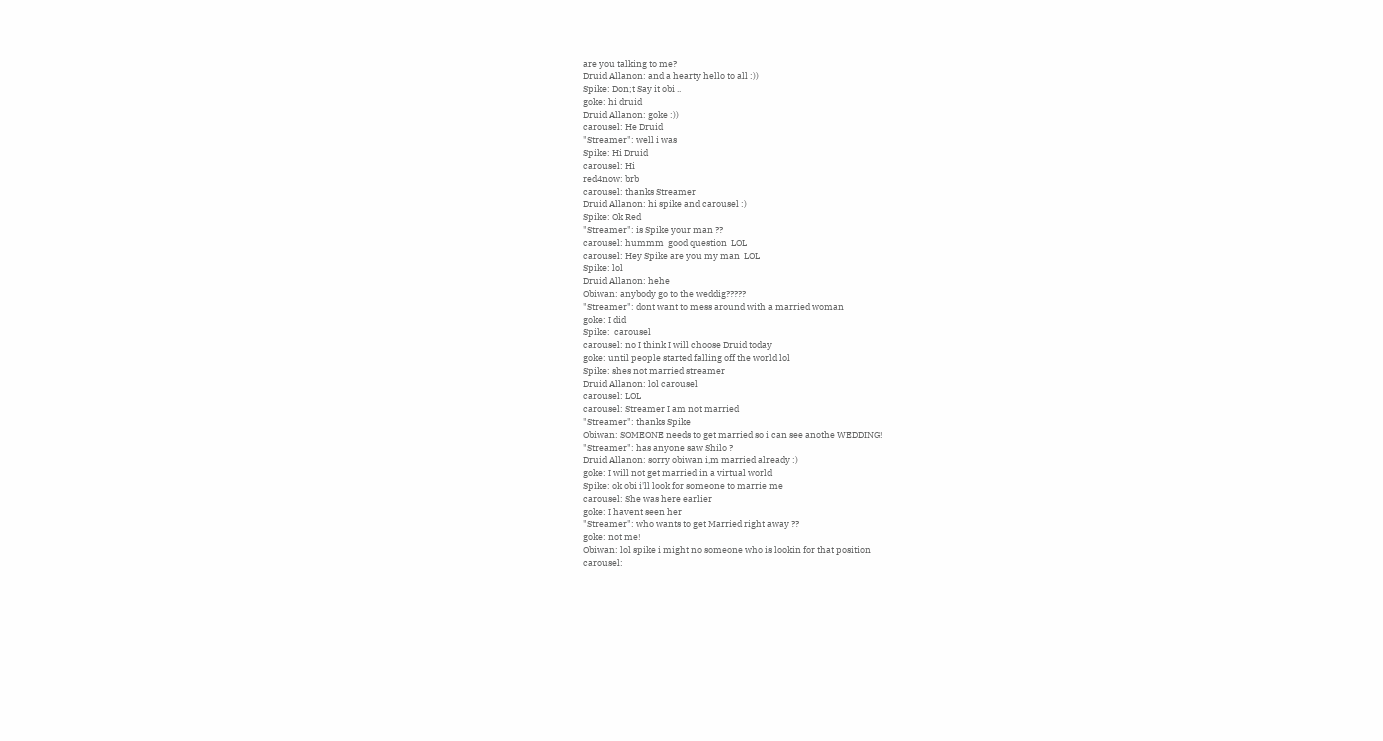are you talking to me?
Druid Allanon: and a hearty hello to all :))
Spike: Don;t Say it obi ..
goke: hi druid
Druid Allanon: goke :))
carousel: He Druid
"Streamer": well i was
Spike: Hi Druid
carousel: Hi
red4now: brb
carousel: thanks Streamer
Druid Allanon: hi spike and carousel :)
Spike: Ok Red
"Streamer": is Spike your man ??
carousel: hummm  good question  LOL
carousel: Hey Spike are you my man  LOL
Spike: lol
Druid Allanon: hehe
Obiwan: anybody go to the weddig?????
"Streamer": dont want to mess around with a married woman
goke: I did
Spike:  carousel
carousel: no I think I will choose Druid today
goke: until people started falling off the world lol
Spike: shes not married streamer
Druid Allanon: lol carousel
carousel: LOL
carousel: Streamer I am not married
"Streamer": thanks Spike
Obiwan: SOMEONE needs to get married so i can see anothe WEDDING!
"Streamer": has anyone saw Shilo ?
Druid Allanon: sorry obiwan i,m married already :)
goke: I will not get married in a virtual world
Spike: ok obi i'll look for someone to marrie me
carousel: She was here earlier
goke: I havent seen her
"Streamer": who wants to get Married right away ??
goke: not me!
Obiwan: lol spike i might no someone who is lookin for that position
carousel: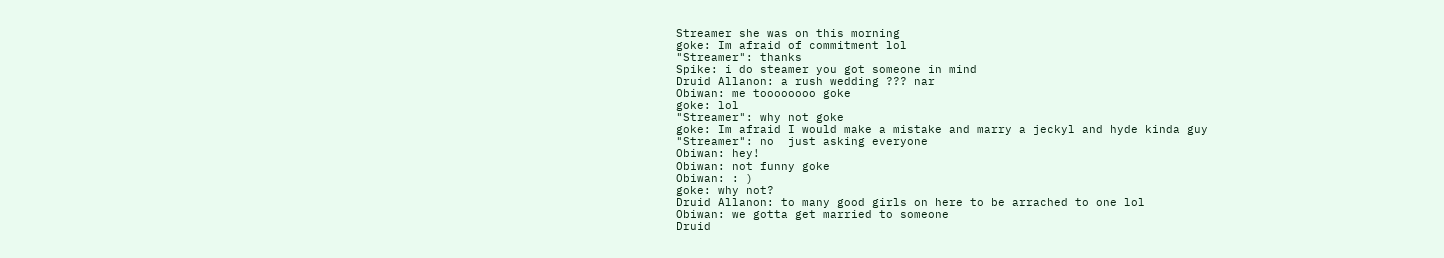Streamer she was on this morning
goke: Im afraid of commitment lol
"Streamer": thanks
Spike: i do steamer you got someone in mind
Druid Allanon: a rush wedding ??? nar
Obiwan: me toooooooo goke
goke: lol
"Streamer": why not goke
goke: Im afraid I would make a mistake and marry a jeckyl and hyde kinda guy
"Streamer": no  just asking everyone
Obiwan: hey!
Obiwan: not funny goke
Obiwan: : )
goke: why not?
Druid Allanon: to many good girls on here to be arrached to one lol
Obiwan: we gotta get married to someone
Druid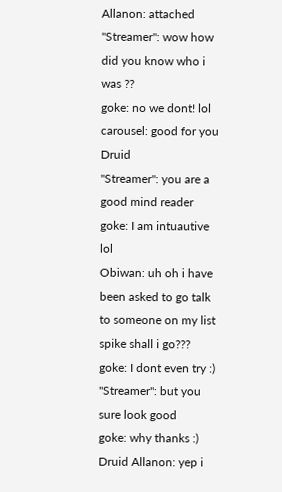Allanon: attached
"Streamer": wow how did you know who i was ??
goke: no we dont! lol
carousel: good for you Druid
"Streamer": you are a good mind reader
goke: I am intuautive lol
Obiwan: uh oh i have been asked to go talk to someone on my list spike shall i go???
goke: I dont even try :)
"Streamer": but you sure look good
goke: why thanks :)
Druid Allanon: yep i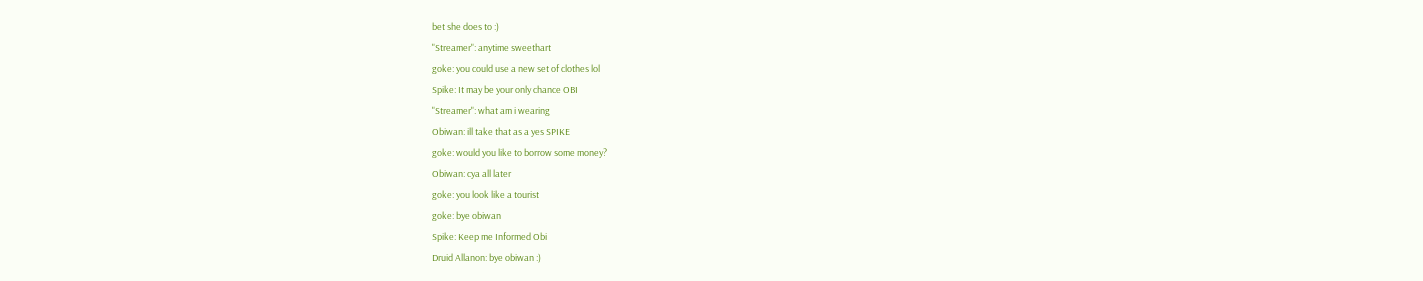bet she does to :)
"Streamer": anytime sweethart
goke: you could use a new set of clothes lol
Spike: It may be your only chance OBI
"Streamer": what am i wearing
Obiwan: ill take that as a yes SPIKE
goke: would you like to borrow some money?
Obiwan: cya all later
goke: you look like a tourist
goke: bye obiwan
Spike: Keep me Informed Obi
Druid Allanon: bye obiwan :)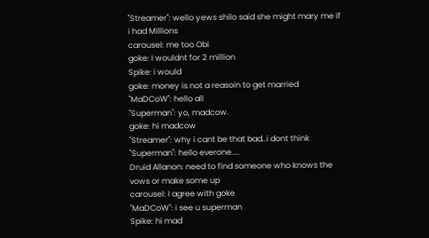"Streamer": wello yews shilo said she might mary me if i had Millions
carousel: me too Obi
goke: I wouldnt for 2 million
Spike: i would
goke: money is not a reasoin to get married
"MaDCoW": hello all
"Superman": yo, madcow.
goke: hi madcow
"Streamer": why i cant be that bad..i dont think
"Superman": hello everone....
Druid Allanon: need to find someone who knows the vows or make some up
carousel: I agree with goke
"MaDCoW": i see u superman
Spike: hi mad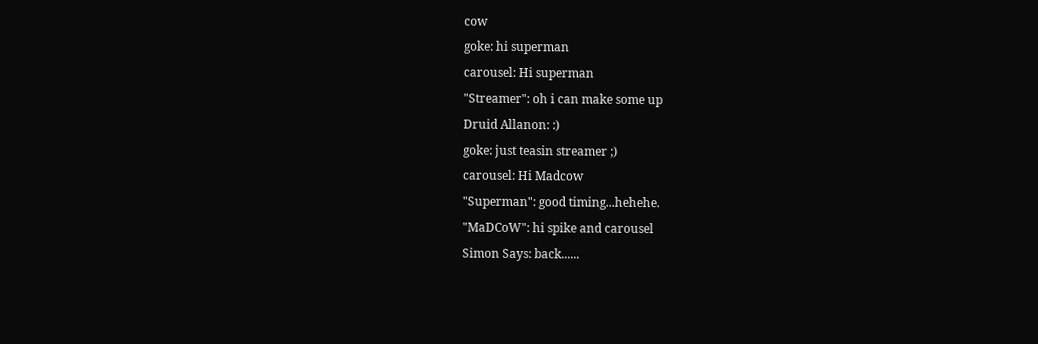cow
goke: hi superman
carousel: Hi superman
"Streamer": oh i can make some up
Druid Allanon: :)
goke: just teasin streamer ;)
carousel: Hi Madcow
"Superman": good timing...hehehe.
"MaDCoW": hi spike and carousel
Simon Says: back......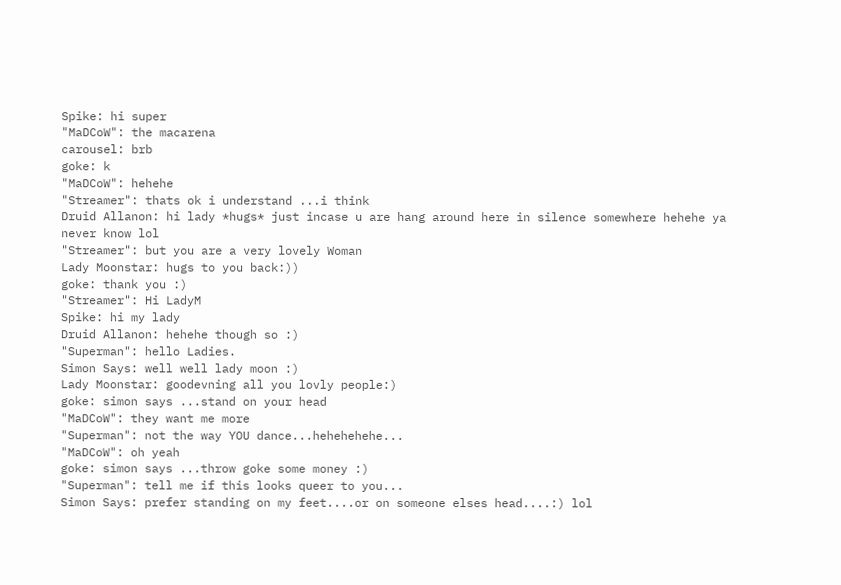Spike: hi super
"MaDCoW": the macarena
carousel: brb
goke: k
"MaDCoW": hehehe
"Streamer": thats ok i understand ...i think
Druid Allanon: hi lady *hugs* just incase u are hang around here in silence somewhere hehehe ya never know lol
"Streamer": but you are a very lovely Woman
Lady Moonstar: hugs to you back:))
goke: thank you :)
"Streamer": Hi LadyM
Spike: hi my lady
Druid Allanon: hehehe though so :)
"Superman": hello Ladies.
Simon Says: well well lady moon :)
Lady Moonstar: goodevning all you lovly people:)
goke: simon says ...stand on your head
"MaDCoW": they want me more
"Superman": not the way YOU dance...hehehehehe...
"MaDCoW": oh yeah
goke: simon says ...throw goke some money :)
"Superman": tell me if this looks queer to you...
Simon Says: prefer standing on my feet....or on someone elses head....:) lol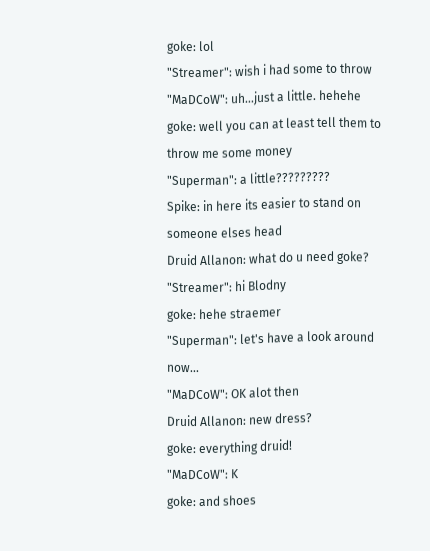goke: lol
"Streamer": wish i had some to throw
"MaDCoW": uh...just a little. hehehe
goke: well you can at least tell them to throw me some money
"Superman": a little?????????
Spike: in here its easier to stand on someone elses head
Druid Allanon: what do u need goke?
"Streamer": hi Blodny
goke: hehe straemer
"Superman": let's have a look around now...
"MaDCoW": OK alot then
Druid Allanon: new dress?
goke: everything druid!
"MaDCoW": K
goke: and shoes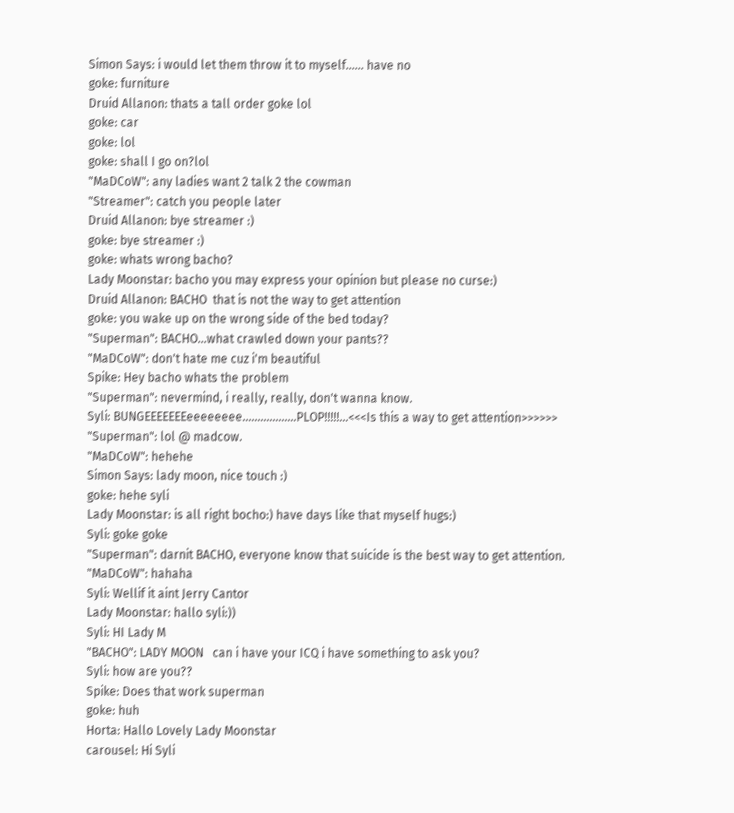Simon Says: i would let them throw it to myself...... have no
goke: furniture
Druid Allanon: thats a tall order goke lol
goke: car
goke: lol
goke: shall I go on?lol
"MaDCoW": any ladies want 2 talk 2 the cowman
"Streamer": catch you people later
Druid Allanon: bye streamer :)
goke: bye streamer :)
goke: whats wrong bacho?
Lady Moonstar: bacho you may express your opinion but please no curse:)
Druid Allanon: BACHO  that is not the way to get attention
goke: you wake up on the wrong side of the bed today?
"Superman": BACHO...what crawled down your pants??
"MaDCoW": don't hate me cuz i'm beautiful
Spike: Hey bacho whats the problem
"Superman": nevermind, i really, really, don't wanna know.
Syli: BUNGEEEEEEEeeeeeeee..................PLOP!!!!!...<<<Is this a way to get attention>>>>>>
"Superman": lol @ madcow.
"MaDCoW": hehehe
Simon Says: lady moon, nice touch :)
goke: hehe syli
Lady Moonstar: is all right bocho:) have days like that myself hugs:)
Syli: goke goke
"Superman": darnit BACHO, everyone know that suicide is the best way to get attention.
"MaDCoW": hahaha
Syli: Wellif it aint Jerry Cantor
Lady Moonstar: hallo syli:))
Syli: HI Lady M
"BACHO": LADY MOON   can i have your ICQ i have something to ask you?
Syli: how are you??
Spike: Does that work superman
goke: huh
Horta: Hallo Lovely Lady Moonstar
carousel: Hi Syli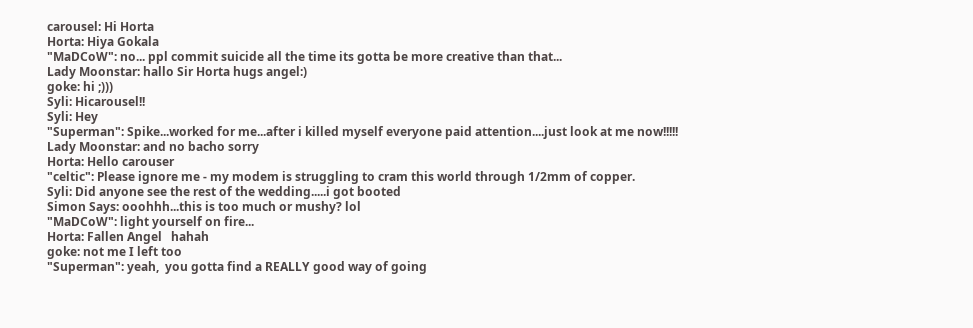carousel: Hi Horta
Horta: Hiya Gokala
"MaDCoW": no... ppl commit suicide all the time its gotta be more creative than that...
Lady Moonstar: hallo Sir Horta hugs angel:)
goke: hi ;)))
Syli: Hicarousel!!
Syli: Hey
"Superman": Spike...worked for me...after i killed myself everyone paid attention....just look at me now!!!!!
Lady Moonstar: and no bacho sorry
Horta: Hello carouser
"celtic": Please ignore me - my modem is struggling to cram this world through 1/2mm of copper.
Syli: Did anyone see the rest of the wedding.....i got booted
Simon Says: ooohhh...this is too much or mushy? lol
"MaDCoW": light yourself on fire...
Horta: Fallen Angel   hahah
goke: not me I left too
"Superman": yeah,  you gotta find a REALLY good way of going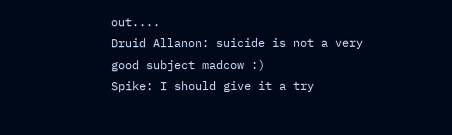out....
Druid Allanon: suicide is not a very good subject madcow :)
Spike: I should give it a try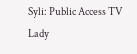Syli: Public Access TV
Lady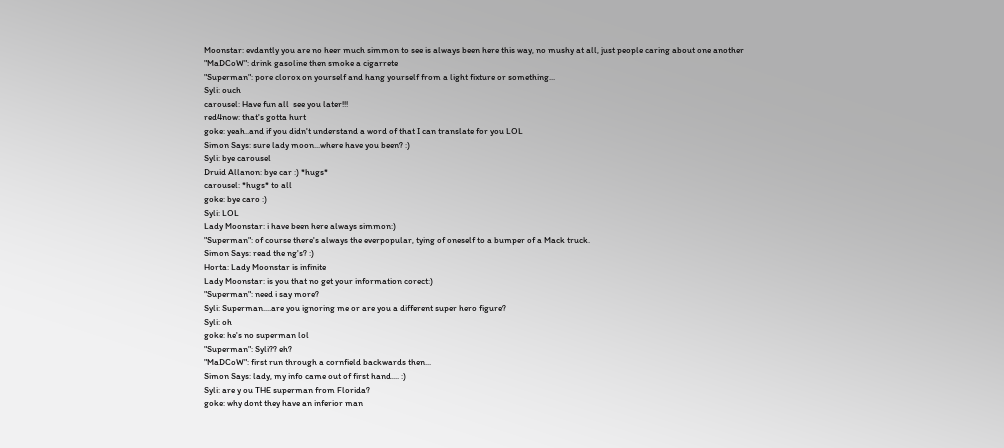Moonstar: evdantly you are no heer much simmon to see is always been here this way, no mushy at all, just people caring about one another
"MaDCoW": drink gasoline then smoke a cigarrete
"Superman": pore clorox on yourself and hang yourself from a light fixture or something...
Syli: ouch
carousel: Have fun all  see you later!!!
red4now: that's gotta hurt
goke: yeah..and if you didn't understand a word of that I can translate for you LOL
Simon Says: sure lady moon...where have you been? :)
Syli: bye carousel
Druid Allanon: bye car :) *hugs*
carousel: *hugs* to all
goke: bye caro :)
Syli: LOL
Lady Moonstar: i have been here always simmon:)
"Superman": of course there's always the everpopular, tying of oneself to a bumper of a Mack truck.
Simon Says: read the ng's? :)
Horta: Lady Moonstar is infinite
Lady Moonstar: is you that no get your information corect:)
"Superman": need i say more?
Syli: Superman....are you ignoring me or are you a different super hero figure?
Syli: oh
goke: he's no superman lol
"Superman": Syli?? eh?
"MaDCoW": first run through a cornfield backwards then...
Simon Says: lady, my info came out of first hand.... :)
Syli: are y ou THE superman from Florida?
goke: why dont they have an inferior man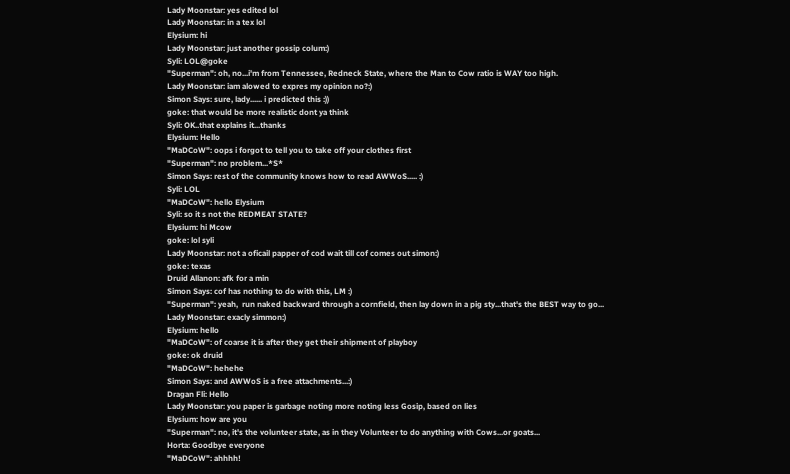Lady Moonstar: yes edited lol
Lady Moonstar: in a tex lol
Elysium: hi
Lady Moonstar: just another gossip colum:)
Syli: LOL@goke
"Superman": oh, no...i'm from Tennessee, Redneck State, where the Man to Cow ratio is WAY too high.
Lady Moonstar: iam alowed to expres my opinion no?:)
Simon Says: sure, lady...... i predicted this :))
goke: that would be more realistic dont ya think
Syli: OK..that explains it...thanks
Elysium: Hello
"MaDCoW": oops i forgot to tell you to take off your clothes first
"Superman": no problem...*S*
Simon Says: rest of the community knows how to read AWWoS..... :)
Syli: LOL
"MaDCoW": hello Elysium
Syli: so it s not the REDMEAT STATE?
Elysium: hi Mcow
goke: lol syli
Lady Moonstar: not a oficail papper of cod wait till cof comes out simon:)
goke: texas
Druid Allanon: afk for a min
Simon Says: cof has nothing to do with this, LM :)
"Superman": yeah,  run naked backward through a cornfield, then lay down in a pig sty...that's the BEST way to go...
Lady Moonstar: exacly simmon:)
Elysium: hello
"MaDCoW": of coarse it is after they get their shipment of playboy
goke: ok druid
"MaDCoW": hehehe
Simon Says: and AWWoS is a free attachments...:)
Dragan Fli: Hello
Lady Moonstar: you paper is garbage noting more noting less Gosip, based on lies
Elysium: how are you
"Superman": no, it's the volunteer state, as in they Volunteer to do anything with Cows...or goats...
Horta: Goodbye everyone
"MaDCoW": ahhhh!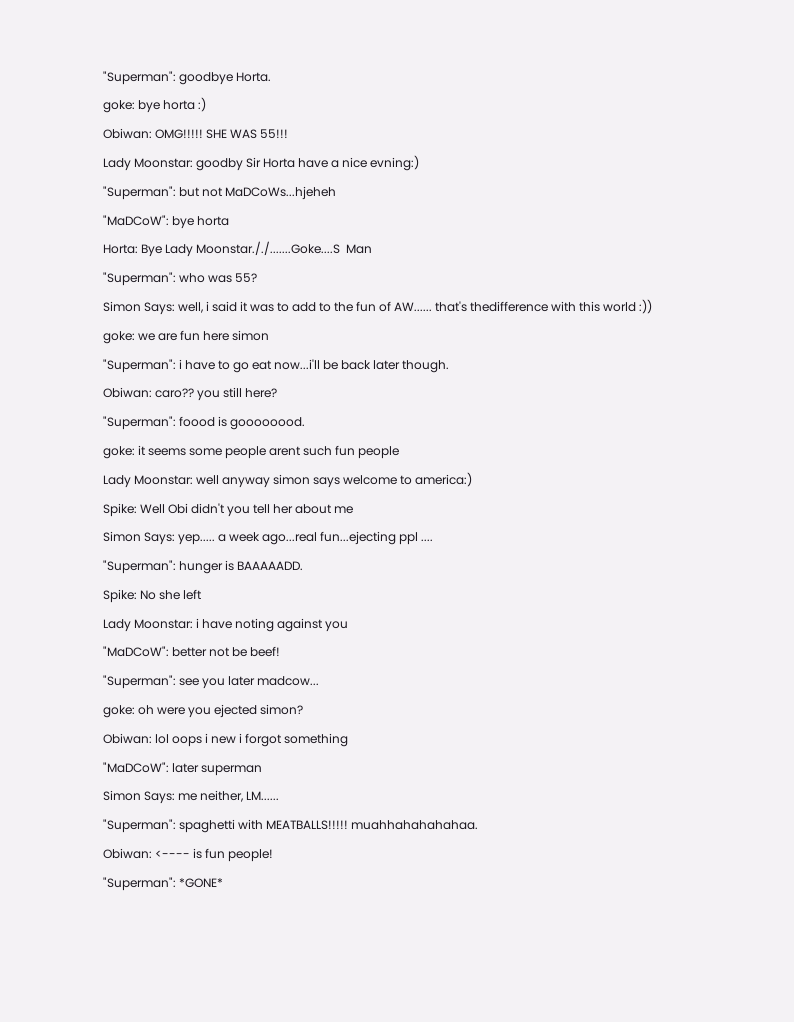"Superman": goodbye Horta.
goke: bye horta :)
Obiwan: OMG!!!!! SHE WAS 55!!!
Lady Moonstar: goodby Sir Horta have a nice evning:)
"Superman": but not MaDCoWs...hjeheh
"MaDCoW": bye horta
Horta: Bye Lady Moonstar././.......Goke....S  Man
"Superman": who was 55?
Simon Says: well, i said it was to add to the fun of AW...... that's thedifference with this world :))
goke: we are fun here simon
"Superman": i have to go eat now...i'll be back later though.
Obiwan: caro?? you still here?
"Superman": foood is goooooood.
goke: it seems some people arent such fun people
Lady Moonstar: well anyway simon says welcome to america:)
Spike: Well Obi didn't you tell her about me
Simon Says: yep..... a week ago...real fun...ejecting ppl ....
"Superman": hunger is BAAAAADD.
Spike: No she left
Lady Moonstar: i have noting against you
"MaDCoW": better not be beef!
"Superman": see you later madcow...
goke: oh were you ejected simon?
Obiwan: lol oops i new i forgot something
"MaDCoW": later superman
Simon Says: me neither, LM......
"Superman": spaghetti with MEATBALLS!!!!! muahhahahahahaa.
Obiwan: <---- is fun people!
"Superman": *GONE*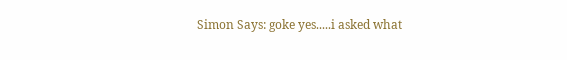Simon Says: goke yes.....i asked what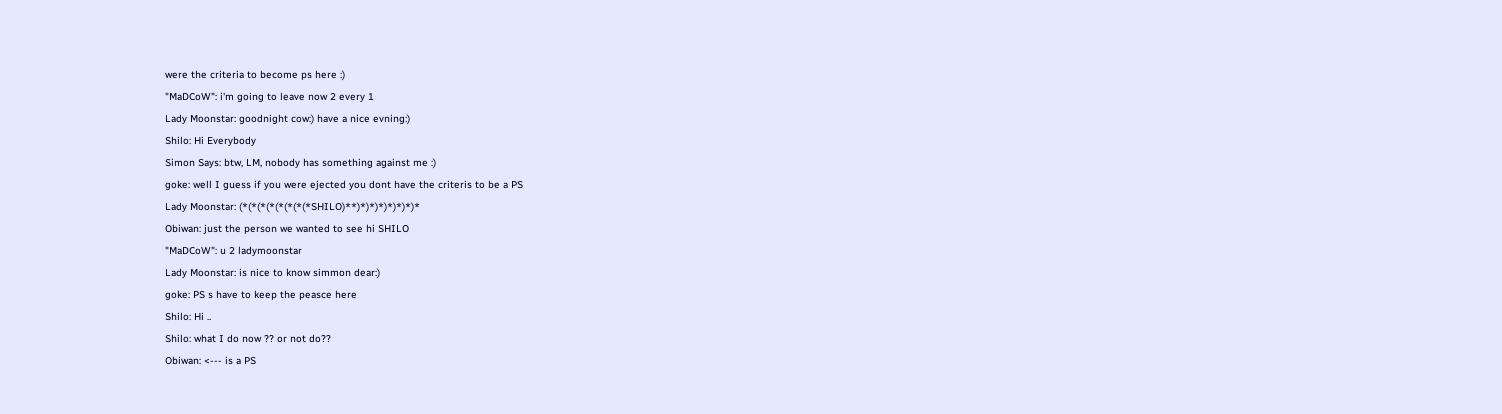were the criteria to become ps here :)
"MaDCoW": i'm going to leave now 2 every 1
Lady Moonstar: goodnight cow:) have a nice evning:)
Shilo: Hi Everybody
Simon Says: btw, LM, nobody has something against me :)
goke: well I guess if you were ejected you dont have the criteris to be a PS
Lady Moonstar: (*(*(*(*(*(*(*(*SHILO)**)*)*)*)*)*)*)*
Obiwan: just the person we wanted to see hi SHILO
"MaDCoW": u 2 ladymoonstar
Lady Moonstar: is nice to know simmon dear:)
goke: PS s have to keep the peasce here
Shilo: Hi ..
Shilo: what I do now ?? or not do??
Obiwan: <--- is a PS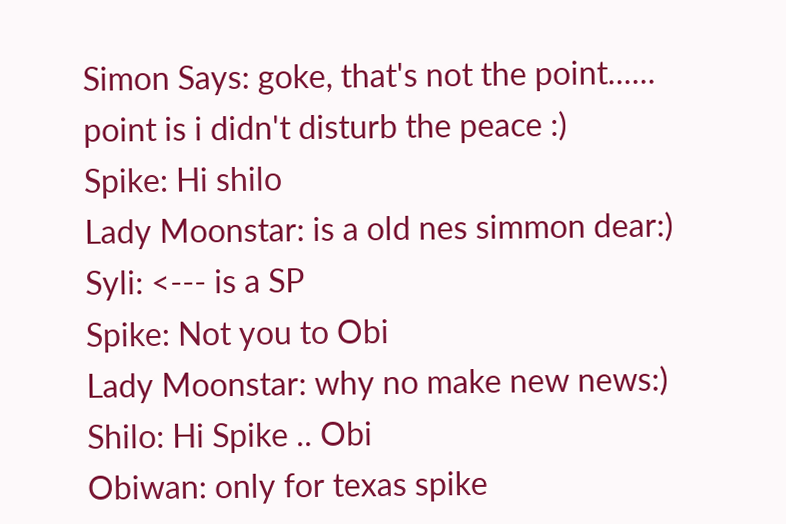Simon Says: goke, that's not the point...... point is i didn't disturb the peace :)
Spike: Hi shilo
Lady Moonstar: is a old nes simmon dear:)
Syli: <--- is a SP
Spike: Not you to Obi
Lady Moonstar: why no make new news:)
Shilo: Hi Spike .. Obi
Obiwan: only for texas spike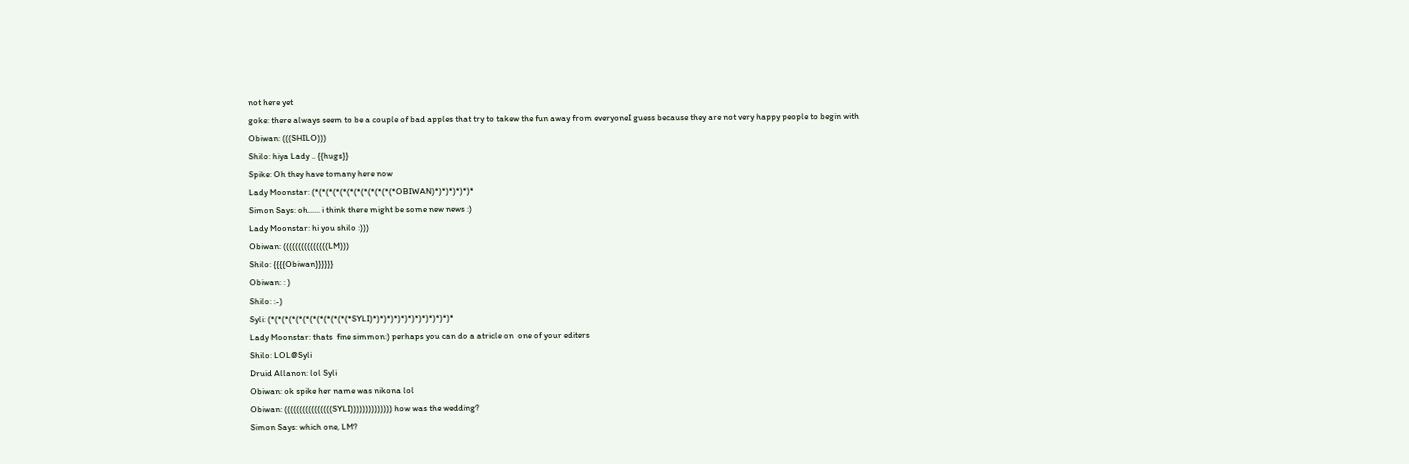not here yet
goke: there always seem to be a couple of bad apples that try to takew the fun away from everyoneI guess because they are not very happy people to begin with
Obiwan: (((SHILO)))
Shilo: hiya Lady .. {{hugs}}
Spike: Oh they have tomany here now
Lady Moonstar: (*(*(*(*(*(*(*(*(*(*(*(*OBIWAN)*)*)*)*)*)*
Simon Says: oh...... i think there might be some new news :)
Lady Moonstar: hi you shilo :)))
Obiwan: (((((((((((((((LM)))
Shilo: {{{{Obiwan}}}}}}
Obiwan: : )
Shilo: :-)
Syli: (*(*(*(*(*(*(*(*(*(*(*(*SYLI)*)*)*)*)*)*)*)*)*)*)*)*
Lady Moonstar: thats  fine simmon:) perhaps you can do a atricle on  one of your editers
Shilo: LOL@Syli
Druid Allanon: lol Syli
Obiwan: ok spike her name was nikona lol
Obiwan: ((((((((((((((((SYLI)))))))))))))) how was the wedding?
Simon Says: which one, LM?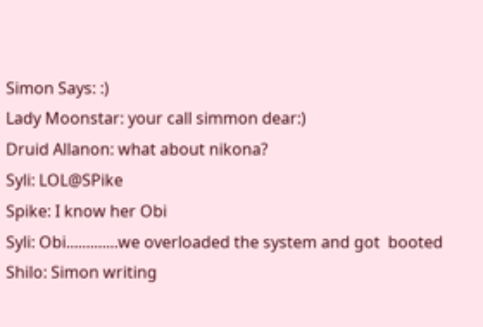Simon Says: :)
Lady Moonstar: your call simmon dear:)
Druid Allanon: what about nikona?
Syli: LOL@SPike
Spike: I know her Obi
Syli: Obi.............we overloaded the system and got  booted
Shilo: Simon writing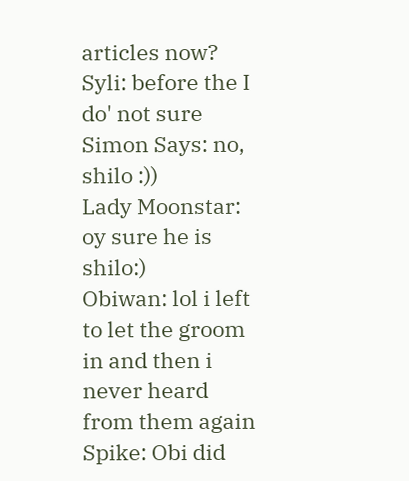articles now?
Syli: before the I do' not sure
Simon Says: no, shilo :))
Lady Moonstar: oy sure he is shilo:)
Obiwan: lol i left to let the groom in and then i never heard from them again
Spike: Obi did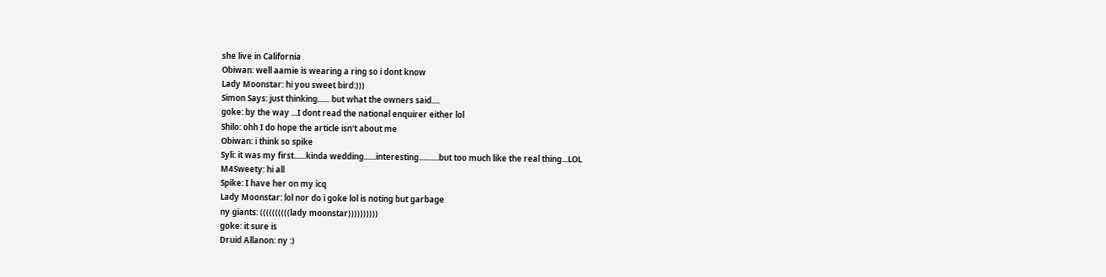she live in California
Obiwan: well aamie is wearing a ring so i dont know
Lady Moonstar: hi you sweet bird:)))
Simon Says: just thinking...... but what the owners said....
goke: by the way ...I dont read the national enquirer either lol
Shilo: ohh I do hope the article isn't about me
Obiwan: i think so spike
Syli: it was my first......kinda wedding......interesting..........but too much like the real thing...LOL
M4Sweety: hi all
Spike: I have her on my icq
Lady Moonstar: lol nor do i goke lol is noting but garbage
ny giants: ((((((((((lady moonstar))))))))))
goke: it sure is
Druid Allanon: ny :)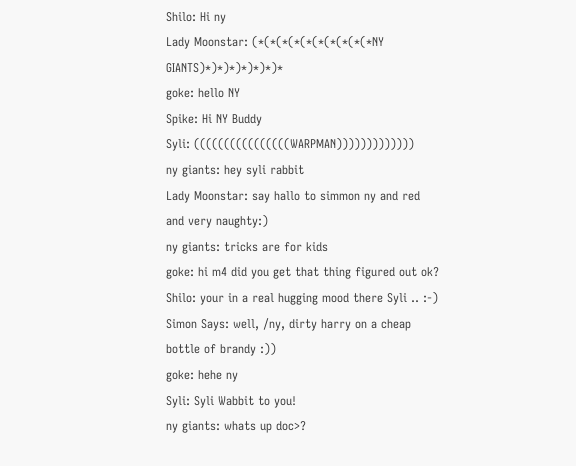Shilo: Hi ny
Lady Moonstar: (*(*(*(*(*(*(*(*(*(*NY GIANTS)*)*)*)*)*)*)*
goke: hello NY
Spike: Hi NY Buddy
Syli: ((((((((((((((((WARPMAN)))))))))))))
ny giants: hey syli rabbit
Lady Moonstar: say hallo to simmon ny and red and very naughty:)
ny giants: tricks are for kids
goke: hi m4 did you get that thing figured out ok?
Shilo: your in a real hugging mood there Syli .. :-)
Simon Says: well, /ny, dirty harry on a cheap bottle of brandy :))
goke: hehe ny
Syli: Syli Wabbit to you!
ny giants: whats up doc>?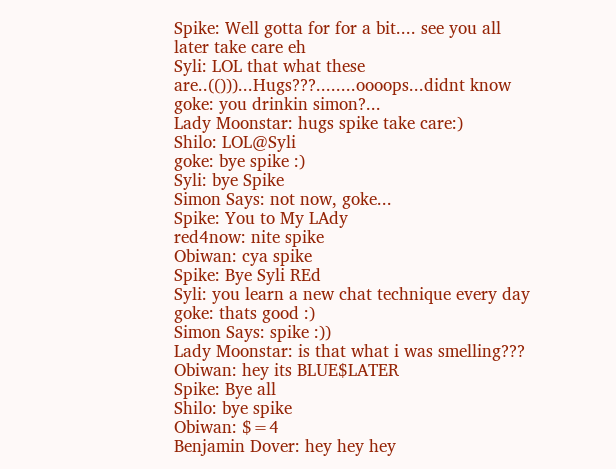Spike: Well gotta for for a bit.... see you all later take care eh
Syli: LOL that what these are..(()))...Hugs???........oooops...didnt know
goke: you drinkin simon?...
Lady Moonstar: hugs spike take care:)
Shilo: LOL@Syli
goke: bye spike :)
Syli: bye Spike
Simon Says: not now, goke...
Spike: You to My LAdy
red4now: nite spike
Obiwan: cya spike
Spike: Bye Syli REd
Syli: you learn a new chat technique every day
goke: thats good :)
Simon Says: spike :))
Lady Moonstar: is that what i was smelling???
Obiwan: hey its BLUE$LATER
Spike: Bye all
Shilo: bye spike
Obiwan: $=4
Benjamin Dover: hey hey hey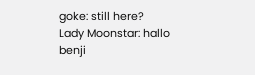goke: still here?
Lady Moonstar: hallo benji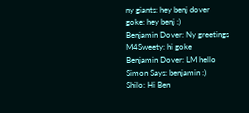ny giants: hey benj dover
goke: hey benj :)
Benjamin Dover: Ny greetings
M4Sweety: hi goke
Benjamin Dover: LM hello
Simon Says: benjamin :)
Shilo: Hi Ben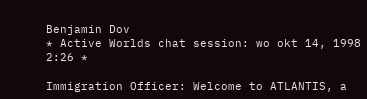Benjamin Dov
* Active Worlds chat session: wo okt 14, 1998 2:26 *

Immigration Officer: Welcome to ATLANTIS, a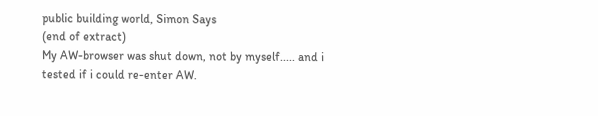public building world, Simon Says
(end of extract)
My AW-browser was shut down, not by myself..... and i tested if i could re-enter AW.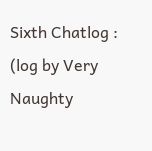Sixth Chatlog : (log by Very Naughty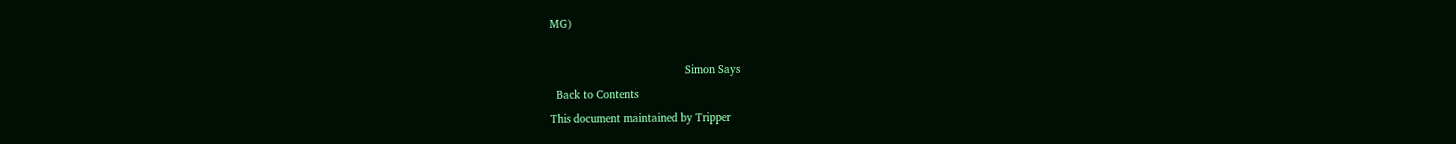MG)

                                             Simon Says
  Back to Contents
This document maintained by Tripper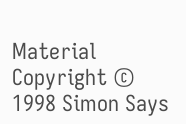Material Copyright © 1998 Simon Says